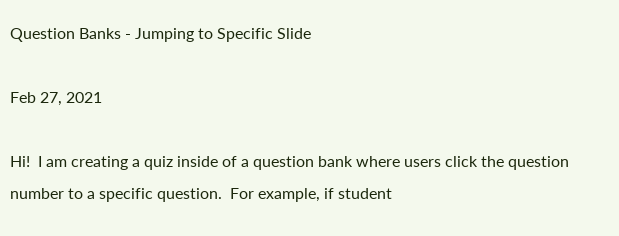Question Banks - Jumping to Specific Slide

Feb 27, 2021

Hi!  I am creating a quiz inside of a question bank where users click the question number to a specific question.  For example, if student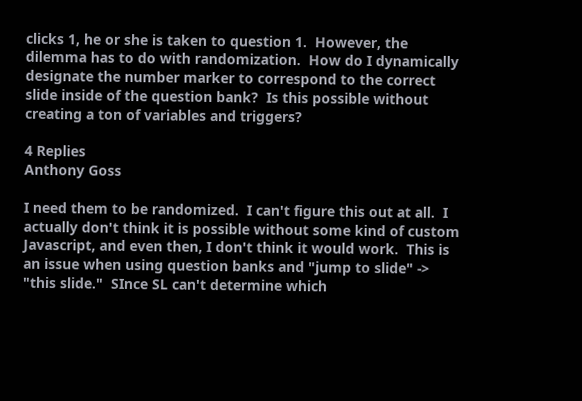clicks 1, he or she is taken to question 1.  However, the dilemma has to do with randomization.  How do I dynamically designate the number marker to correspond to the correct slide inside of the question bank?  Is this possible without creating a ton of variables and triggers?

4 Replies
Anthony Goss

I need them to be randomized.  I can't figure this out at all.  I actually don't think it is possible without some kind of custom Javascript, and even then, I don't think it would work.  This is an issue when using question banks and "jump to slide" -> "this slide."  SInce SL can't determine which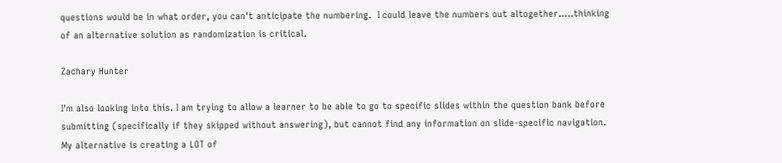questions would be in what order, you can't anticipate the numbering.  I could leave the numbers out altogether.....thinking of an alternative solution as randomization is critical.

Zachary Hunter

I'm also looking into this. I am trying to allow a learner to be able to go to specific slides within the question bank before submitting (specifically if they skipped without answering), but cannot find any information on slide-specific navigation. My alternative is creating a LOT of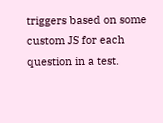triggers based on some custom JS for each question in a test.